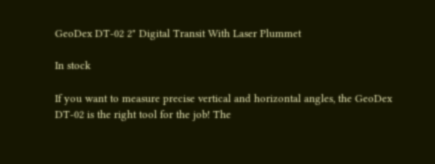GeoDex DT-02 2" Digital Transit With Laser Plummet

In stock

If you want to measure precise vertical and horizontal angles, the GeoDex DT-02 is the right tool for the job! The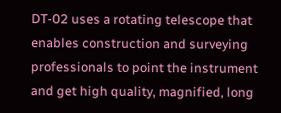DT-02 uses a rotating telescope that enables construction and surveying professionals to point the instrument and get high quality, magnified, long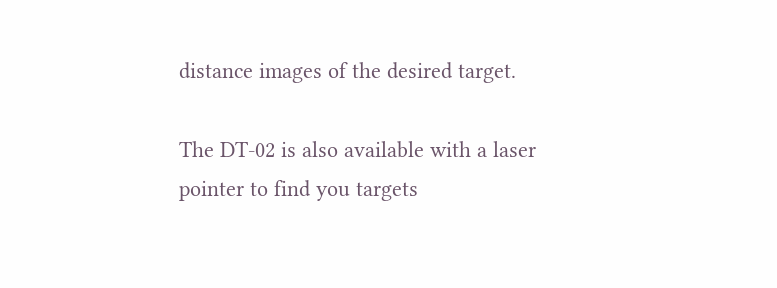distance images of the desired target.

The DT-02 is also available with a laser pointer to find you targets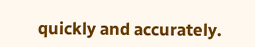quickly and accurately.